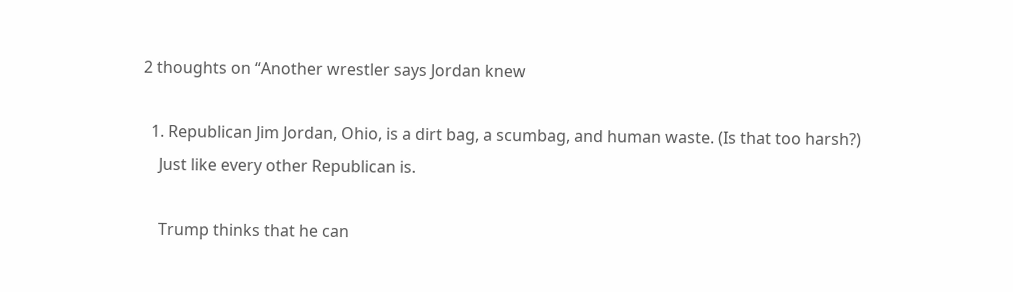2 thoughts on “Another wrestler says Jordan knew

  1. Republican Jim Jordan, Ohio, is a dirt bag, a scumbag, and human waste. (Is that too harsh?)
    Just like every other Republican is.

    Trump thinks that he can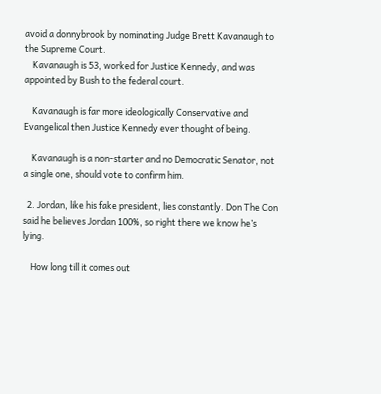avoid a donnybrook by nominating Judge Brett Kavanaugh to the Supreme Court.
    Kavanaugh is 53, worked for Justice Kennedy, and was appointed by Bush to the federal court.

    Kavanaugh is far more ideologically Conservative and Evangelical then Justice Kennedy ever thought of being.

    Kavanaugh is a non-starter and no Democratic Senator, not a single one, should vote to confirm him.

  2. Jordan, like his fake president, lies constantly. Don The Con said he believes Jordan 100%, so right there we know he’s lying.

    How long till it comes out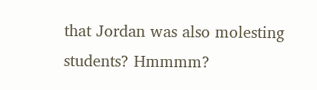that Jordan was also molesting students? Hmmmm?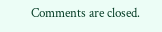Comments are closed.